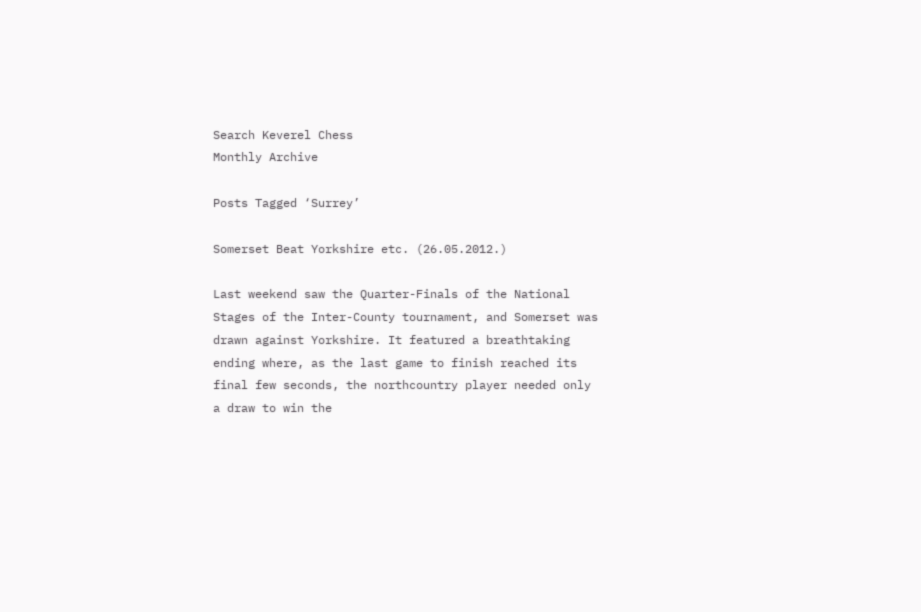Search Keverel Chess
Monthly Archive

Posts Tagged ‘Surrey’

Somerset Beat Yorkshire etc. (26.05.2012.)

Last weekend saw the Quarter-Finals of the National Stages of the Inter-County tournament, and Somerset was drawn against Yorkshire. It featured a breathtaking ending where, as the last game to finish reached its final few seconds, the northcountry player needed only a draw to win the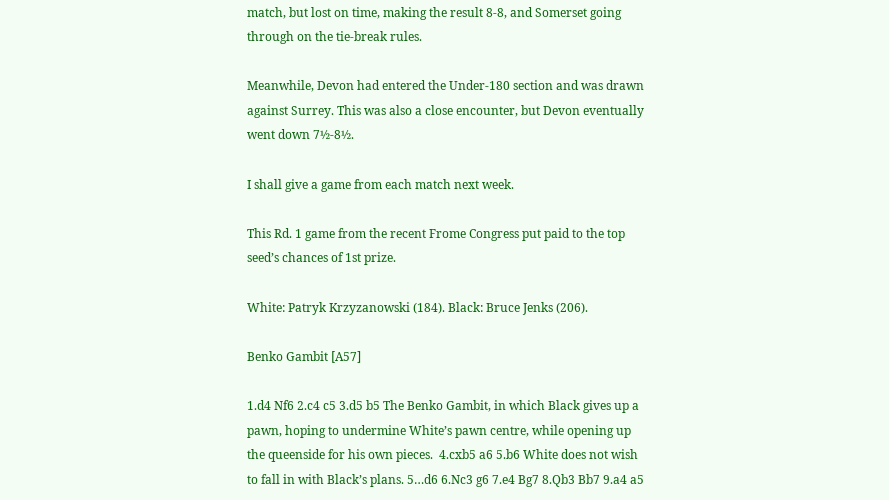match, but lost on time, making the result 8-8, and Somerset going through on the tie-break rules.

Meanwhile, Devon had entered the Under-180 section and was drawn against Surrey. This was also a close encounter, but Devon eventually went down 7½-8½.

I shall give a game from each match next week.

This Rd. 1 game from the recent Frome Congress put paid to the top seed’s chances of 1st prize.

White: Patryk Krzyzanowski (184). Black: Bruce Jenks (206).

Benko Gambit [A57]

1.d4 Nf6 2.c4 c5 3.d5 b5 The Benko Gambit, in which Black gives up a pawn, hoping to undermine White’s pawn centre, while opening up the queenside for his own pieces.  4.cxb5 a6 5.b6 White does not wish to fall in with Black’s plans. 5…d6 6.Nc3 g6 7.e4 Bg7 8.Qb3 Bb7 9.a4 a5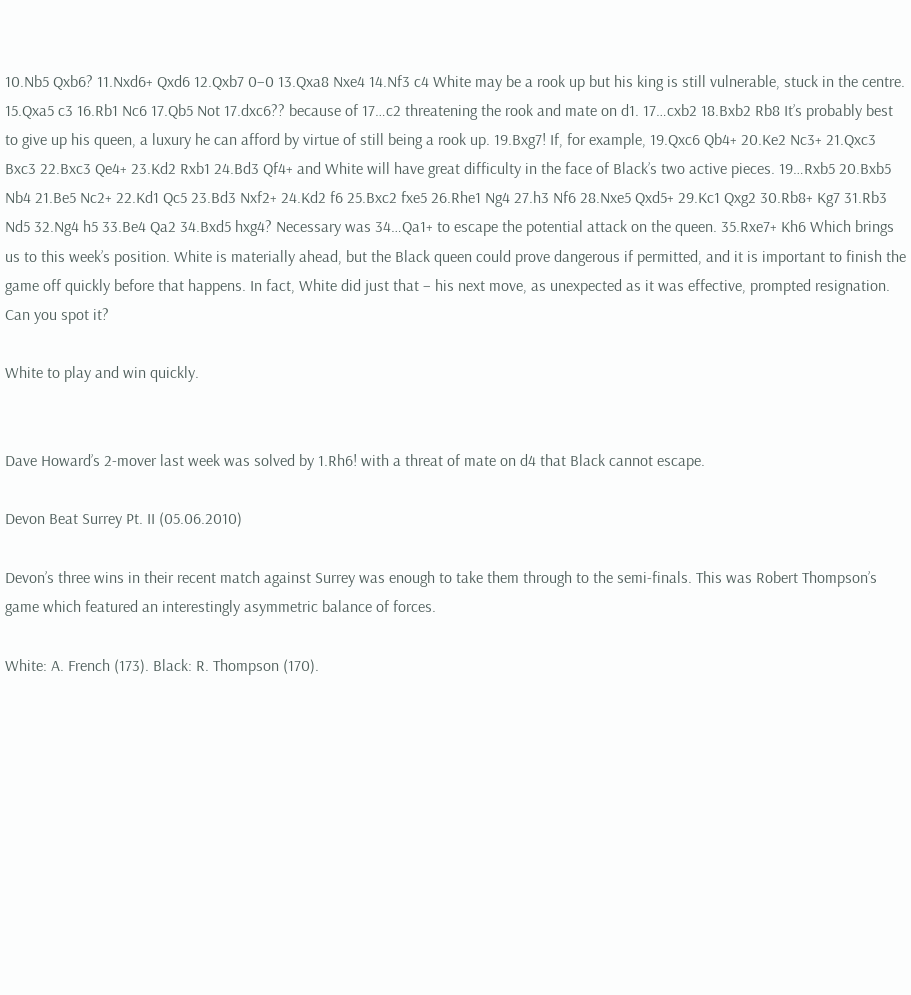10.Nb5 Qxb6? 11.Nxd6+ Qxd6 12.Qxb7 0–0 13.Qxa8 Nxe4 14.Nf3 c4 White may be a rook up but his king is still vulnerable, stuck in the centre. 15.Qxa5 c3 16.Rb1 Nc6 17.Qb5 Not 17.dxc6?? because of 17…c2 threatening the rook and mate on d1. 17…cxb2 18.Bxb2 Rb8 It’s probably best to give up his queen, a luxury he can afford by virtue of still being a rook up. 19.Bxg7! If, for example, 19.Qxc6 Qb4+ 20.Ke2 Nc3+ 21.Qxc3 Bxc3 22.Bxc3 Qe4+ 23.Kd2 Rxb1 24.Bd3 Qf4+ and White will have great difficulty in the face of Black’s two active pieces. 19…Rxb5 20.Bxb5 Nb4 21.Be5 Nc2+ 22.Kd1 Qc5 23.Bd3 Nxf2+ 24.Kd2 f6 25.Bxc2 fxe5 26.Rhe1 Ng4 27.h3 Nf6 28.Nxe5 Qxd5+ 29.Kc1 Qxg2 30.Rb8+ Kg7 31.Rb3 Nd5 32.Ng4 h5 33.Be4 Qa2 34.Bxd5 hxg4? Necessary was 34…Qa1+ to escape the potential attack on the queen. 35.Rxe7+ Kh6 Which brings us to this week’s position. White is materially ahead, but the Black queen could prove dangerous if permitted, and it is important to finish the game off quickly before that happens. In fact, White did just that – his next move, as unexpected as it was effective, prompted resignation. Can you spot it?

White to play and win quickly.


Dave Howard’s 2-mover last week was solved by 1.Rh6! with a threat of mate on d4 that Black cannot escape.

Devon Beat Surrey Pt. II (05.06.2010)

Devon’s three wins in their recent match against Surrey was enough to take them through to the semi-finals. This was Robert Thompson’s game which featured an interestingly asymmetric balance of forces.

White: A. French (173). Black: R. Thompson (170).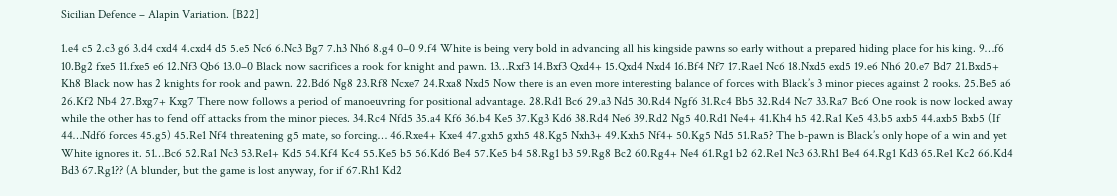Sicilian Defence – Alapin Variation. [B22]

1.e4 c5 2.c3 g6 3.d4 cxd4 4.cxd4 d5 5.e5 Nc6 6.Nc3 Bg7 7.h3 Nh6 8.g4 0–0 9.f4 White is being very bold in advancing all his kingside pawns so early without a prepared hiding place for his king. 9…f6 10.Bg2 fxe5 11.fxe5 e6 12.Nf3 Qb6 13.0–0 Black now sacrifices a rook for knight and pawn. 13…Rxf3 14.Bxf3 Qxd4+ 15.Qxd4 Nxd4 16.Bf4 Nf7 17.Rae1 Nc6 18.Nxd5 exd5 19.e6 Nh6 20.e7 Bd7 21.Bxd5+ Kh8 Black now has 2 knights for rook and pawn. 22.Bd6 Ng8 23.Rf8 Ncxe7 24.Rxa8 Nxd5 Now there is an even more interesting balance of forces with Black’s 3 minor pieces against 2 rooks. 25.Be5 a6 26.Kf2 Nb4 27.Bxg7+ Kxg7 There now follows a period of manoeuvring for positional advantage. 28.Rd1 Bc6 29.a3 Nd5 30.Rd4 Ngf6 31.Rc4 Bb5 32.Rd4 Nc7 33.Ra7 Bc6 One rook is now locked away while the other has to fend off attacks from the minor pieces. 34.Rc4 Nfd5 35.a4 Kf6 36.b4 Ke5 37.Kg3 Kd6 38.Rd4 Ne6 39.Rd2 Ng5 40.Rd1 Ne4+ 41.Kh4 h5 42.Ra1 Ke5 43.b5 axb5 44.axb5 Bxb5 (If 44…Ndf6 forces 45.g5) 45.Re1 Nf4 threatening g5 mate, so forcing… 46.Rxe4+ Kxe4 47.gxh5 gxh5 48.Kg5 Nxh3+ 49.Kxh5 Nf4+ 50.Kg5 Nd5 51.Ra5? The b-pawn is Black’s only hope of a win and yet White ignores it. 51…Bc6 52.Ra1 Nc3 53.Re1+ Kd5 54.Kf4 Kc4 55.Ke5 b5 56.Kd6 Be4 57.Ke5 b4 58.Rg1 b3 59.Rg8 Bc2 60.Rg4+ Ne4 61.Rg1 b2 62.Re1 Nc3 63.Rh1 Be4 64.Rg1 Kd3 65.Re1 Kc2 66.Kd4 Bd3 67.Rg1?? (A blunder, but the game is lost anyway, for if 67.Rh1 Kd2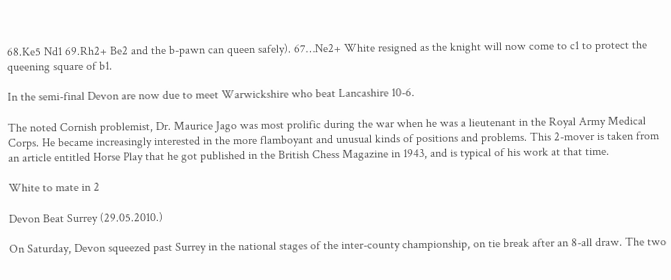68.Ke5 Nd1 69.Rh2+ Be2 and the b-pawn can queen safely). 67…Ne2+ White resigned as the knight will now come to c1 to protect the queening square of b1.

In the semi-final Devon are now due to meet Warwickshire who beat Lancashire 10-6.

The noted Cornish problemist, Dr. Maurice Jago was most prolific during the war when he was a lieutenant in the Royal Army Medical Corps. He became increasingly interested in the more flamboyant and unusual kinds of positions and problems. This 2-mover is taken from an article entitled Horse Play that he got published in the British Chess Magazine in 1943, and is typical of his work at that time.

White to mate in 2

Devon Beat Surrey (29.05.2010.)

On Saturday, Devon squeezed past Surrey in the national stages of the inter-county championship, on tie break after an 8-all draw. The two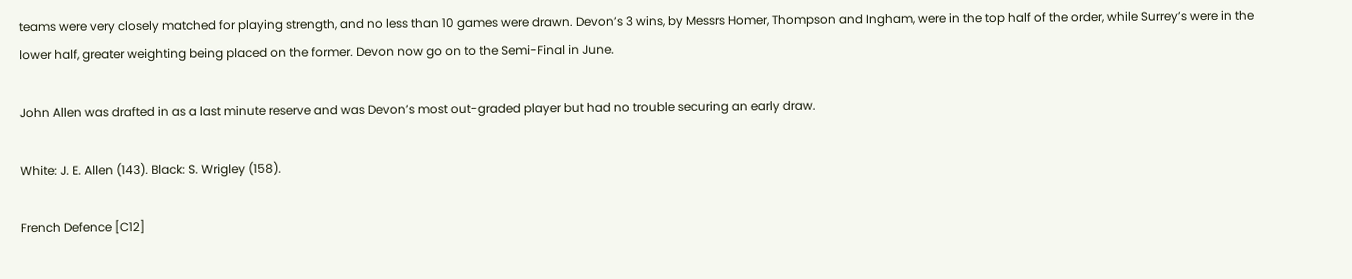teams were very closely matched for playing strength, and no less than 10 games were drawn. Devon’s 3 wins, by Messrs Homer, Thompson and Ingham, were in the top half of the order, while Surrey’s were in the lower half, greater weighting being placed on the former. Devon now go on to the Semi-Final in June.

John Allen was drafted in as a last minute reserve and was Devon’s most out-graded player but had no trouble securing an early draw.

White: J. E. Allen (143). Black: S. Wrigley (158).

French Defence [C12]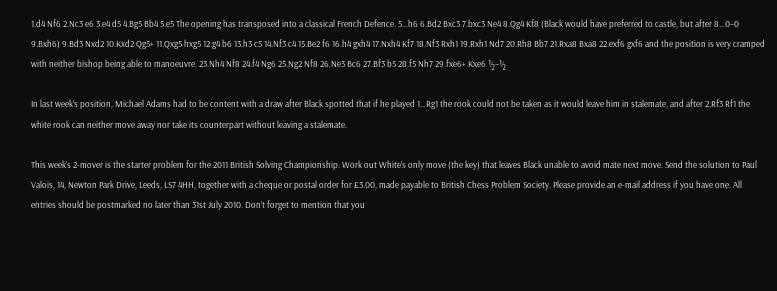1.d4 Nf6 2.Nc3 e6 3.e4 d5 4.Bg5 Bb4 5.e5 The opening has transposed into a classical French Defence. 5…h6 6.Bd2 Bxc3 7.bxc3 Ne4 8.Qg4 Kf8 (Black would have preferred to castle, but after 8…0–0 9.Bxh6) 9.Bd3 Nxd2 10.Kxd2 Qg5+ 11.Qxg5 hxg5 12.g4 b6 13.h3 c5 14.Nf3 c4 15.Be2 f6 16.h4 gxh4 17.Nxh4 Kf7 18.Nf3 Rxh1 19.Rxh1 Nd7 20.Rh8 Bb7 21.Rxa8 Bxa8 22.exf6 gxf6 and the position is very cramped with neither bishop being able to manoeuvre. 23.Nh4 Nf8 24.f4 Ng6 25.Ng2 Nf8 26.Ne3 Bc6 27.Bf3 b5 28.f5 Nh7 29.fxe6+ Kxe6 ½–½

In last week’s position, Michael Adams had to be content with a draw after Black spotted that if he played 1…Rg1 the rook could not be taken as it would leave him in stalemate, and after 2.Rf3 Rf1 the white rook can neither move away nor take its counterpart without leaving a stalemate.

This week’s 2-mover is the starter problem for the 2011 British Solving Championship. Work out White’s only move (the key) that leaves Black unable to avoid mate next move. Send the solution to Paul Valois, 14, Newton Park Drive, Leeds, LS7 4HH, together with a cheque or postal order for £3.00, made payable to British Chess Problem Society. Please provide an e-mail address if you have one. All entries should be postmarked no later than 31st July 2010. Don’t forget to mention that you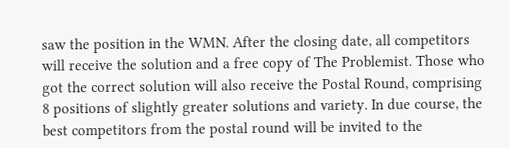saw the position in the WMN. After the closing date, all competitors will receive the solution and a free copy of The Problemist. Those who got the correct solution will also receive the Postal Round, comprising 8 positions of slightly greater solutions and variety. In due course, the best competitors from the postal round will be invited to the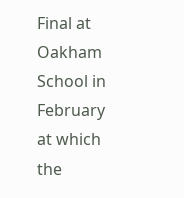Final at Oakham School in February at which the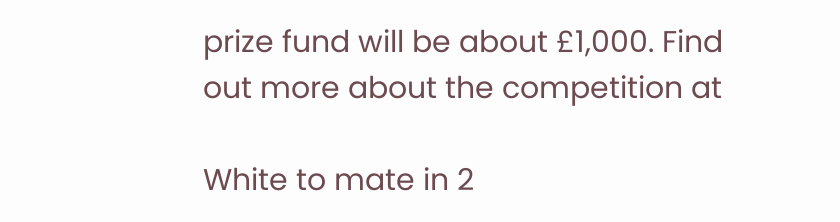prize fund will be about £1,000. Find out more about the competition at

White to mate in 2